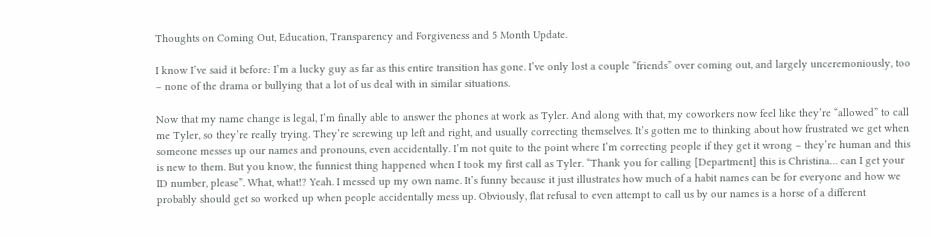Thoughts on Coming Out, Education, Transparency and Forgiveness and 5 Month Update.

I know I’ve said it before: I’m a lucky guy as far as this entire transition has gone. I’ve only lost a couple “friends” over coming out, and largely unceremoniously, too – none of the drama or bullying that a lot of us deal with in similar situations.

Now that my name change is legal, I’m finally able to answer the phones at work as Tyler. And along with that, my coworkers now feel like they’re “allowed” to call me Tyler, so they’re really trying. They’re screwing up left and right, and usually correcting themselves. It’s gotten me to thinking about how frustrated we get when someone messes up our names and pronouns, even accidentally. I’m not quite to the point where I’m correcting people if they get it wrong – they’re human and this is new to them. But you know, the funniest thing happened when I took my first call as Tyler. “Thank you for calling [Department] this is Christina… can I get your ID number, please”. What, what!? Yeah. I messed up my own name. It’s funny because it just illustrates how much of a habit names can be for everyone and how we probably should get so worked up when people accidentally mess up. Obviously, flat refusal to even attempt to call us by our names is a horse of a different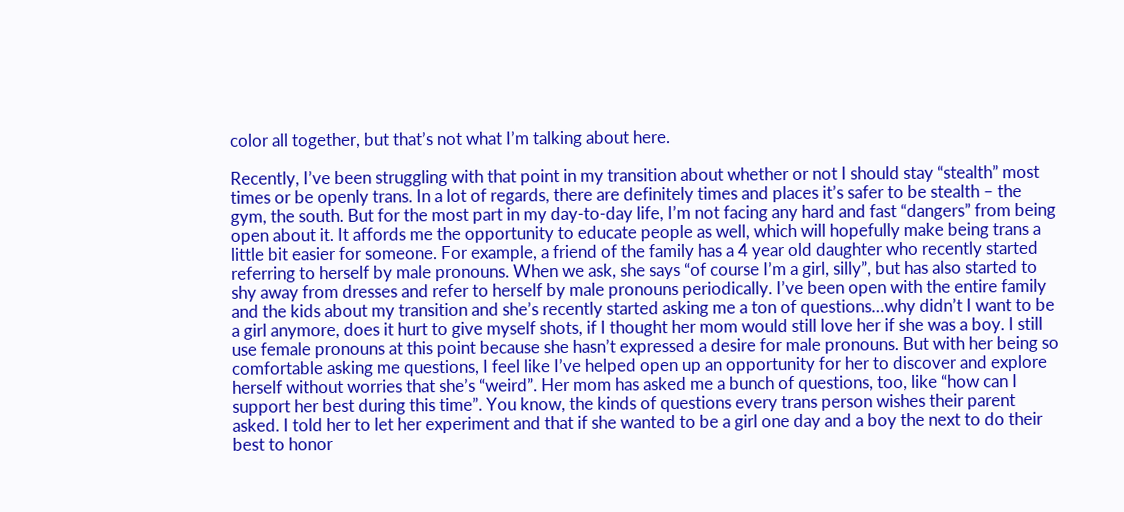color all together, but that’s not what I’m talking about here.

Recently, I’ve been struggling with that point in my transition about whether or not I should stay “stealth” most times or be openly trans. In a lot of regards, there are definitely times and places it’s safer to be stealth – the gym, the south. But for the most part in my day-to-day life, I’m not facing any hard and fast “dangers” from being open about it. It affords me the opportunity to educate people as well, which will hopefully make being trans a little bit easier for someone. For example, a friend of the family has a 4 year old daughter who recently started referring to herself by male pronouns. When we ask, she says “of course I’m a girl, silly”, but has also started to shy away from dresses and refer to herself by male pronouns periodically. I’ve been open with the entire family and the kids about my transition and she’s recently started asking me a ton of questions…why didn’t I want to be a girl anymore, does it hurt to give myself shots, if I thought her mom would still love her if she was a boy. I still use female pronouns at this point because she hasn’t expressed a desire for male pronouns. But with her being so comfortable asking me questions, I feel like I’ve helped open up an opportunity for her to discover and explore herself without worries that she’s “weird”. Her mom has asked me a bunch of questions, too, like “how can I support her best during this time”. You know, the kinds of questions every trans person wishes their parent asked. I told her to let her experiment and that if she wanted to be a girl one day and a boy the next to do their best to honor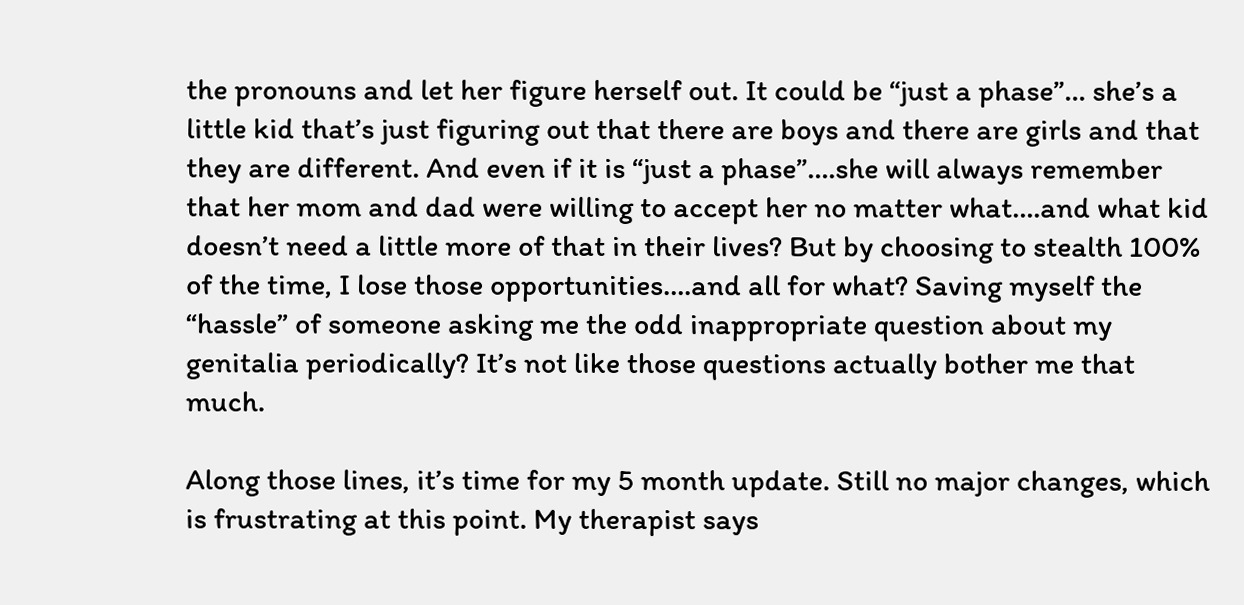the pronouns and let her figure herself out. It could be “just a phase”… she’s a little kid that’s just figuring out that there are boys and there are girls and that they are different. And even if it is “just a phase”….she will always remember that her mom and dad were willing to accept her no matter what….and what kid doesn’t need a little more of that in their lives? But by choosing to stealth 100% of the time, I lose those opportunities….and all for what? Saving myself the “hassle” of someone asking me the odd inappropriate question about my genitalia periodically? It’s not like those questions actually bother me that much.

Along those lines, it’s time for my 5 month update. Still no major changes, which is frustrating at this point. My therapist says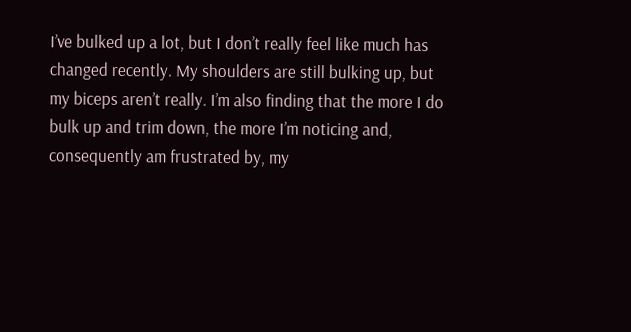I’ve bulked up a lot, but I don’t really feel like much has changed recently. My shoulders are still bulking up, but my biceps aren’t really. I’m also finding that the more I do bulk up and trim down, the more I’m noticing and, consequently am frustrated by, my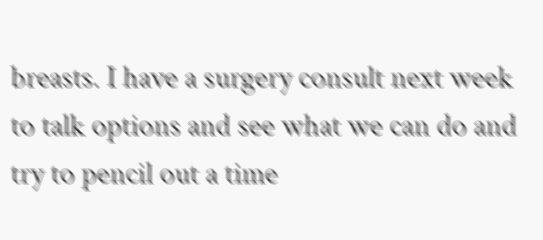breasts. I have a surgery consult next week to talk options and see what we can do and try to pencil out a time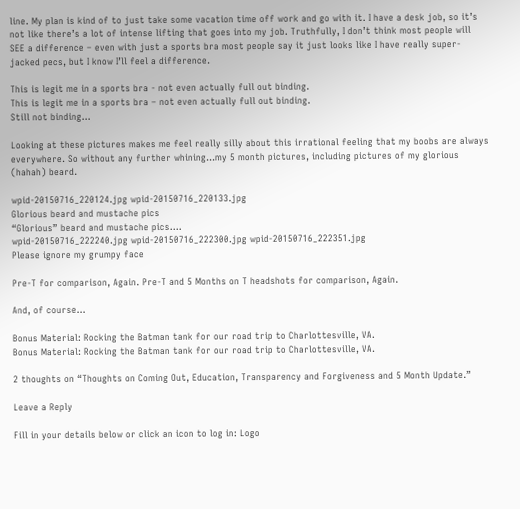line. My plan is kind of to just take some vacation time off work and go with it. I have a desk job, so it’s not like there’s a lot of intense lifting that goes into my job. Truthfully, I don’t think most people will SEE a difference – even with just a sports bra most people say it just looks like I have really super-jacked pecs, but I know I’ll feel a difference.

This is legit me in a sports bra - not even actually full out binding.
This is legit me in a sports bra – not even actually full out binding.
Still not binding…

Looking at these pictures makes me feel really silly about this irrational feeling that my boobs are always everywhere. So without any further whining…my 5 month pictures, including pictures of my glorious (hahah) beard.

wpid-20150716_220124.jpg wpid-20150716_220133.jpg
Glorious beard and mustache pics
“Glorious” beard and mustache pics….
wpid-20150716_222240.jpg wpid-20150716_222300.jpg wpid-20150716_222351.jpg
Please ignore my grumpy face

Pre-T for comparison, Again. Pre-T and 5 Months on T headshots for comparison, Again.

And, of course…

Bonus Material: Rocking the Batman tank for our road trip to Charlottesville, VA.
Bonus Material: Rocking the Batman tank for our road trip to Charlottesville, VA.

2 thoughts on “Thoughts on Coming Out, Education, Transparency and Forgiveness and 5 Month Update.”

Leave a Reply

Fill in your details below or click an icon to log in: Logo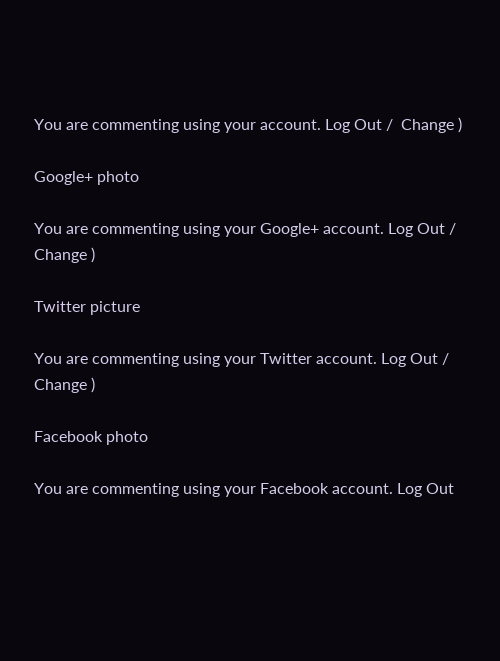You are commenting using your account. Log Out /  Change )

Google+ photo

You are commenting using your Google+ account. Log Out /  Change )

Twitter picture

You are commenting using your Twitter account. Log Out /  Change )

Facebook photo

You are commenting using your Facebook account. Log Out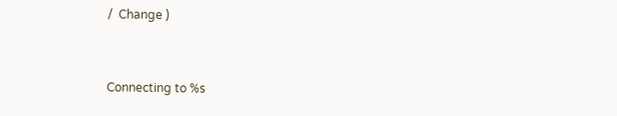/  Change )


Connecting to %s